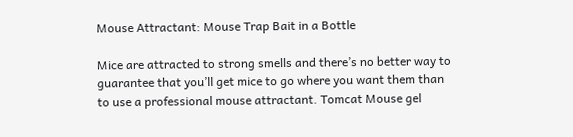Mouse Attractant: Mouse Trap Bait in a Bottle

Mice are attracted to strong smells and there’s no better way to guarantee that you’ll get mice to go where you want them than to use a professional mouse attractant. Tomcat Mouse gel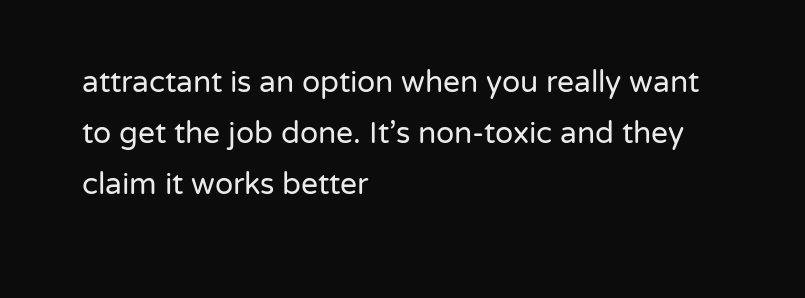attractant is an option when you really want to get the job done. It’s non-toxic and they claim it works better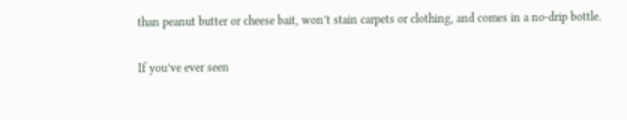than peanut butter or cheese bait, won’t stain carpets or clothing, and comes in a no-drip bottle.

If you’ve ever seen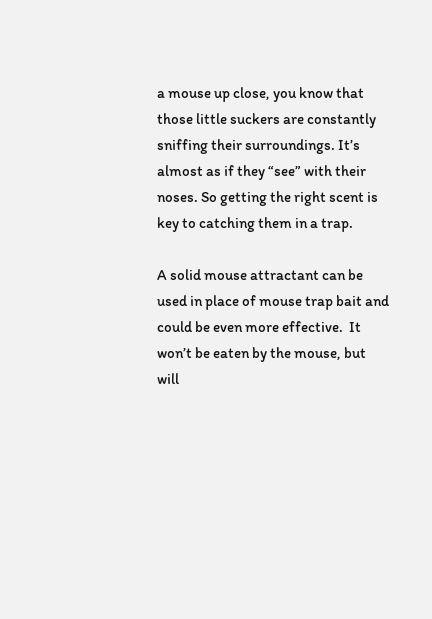a mouse up close, you know that those little suckers are constantly sniffing their surroundings. It’s almost as if they “see” with their noses. So getting the right scent is key to catching them in a trap.

A solid mouse attractant can be used in place of mouse trap bait and could be even more effective.  It won’t be eaten by the mouse, but will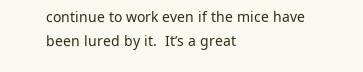continue to work even if the mice have been lured by it.  It’s a great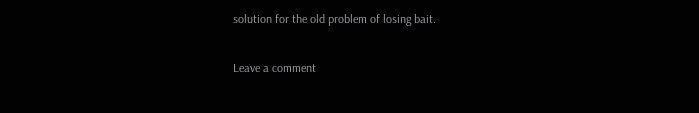solution for the old problem of losing bait.

Leave a comment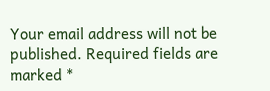Your email address will not be published. Required fields are marked *